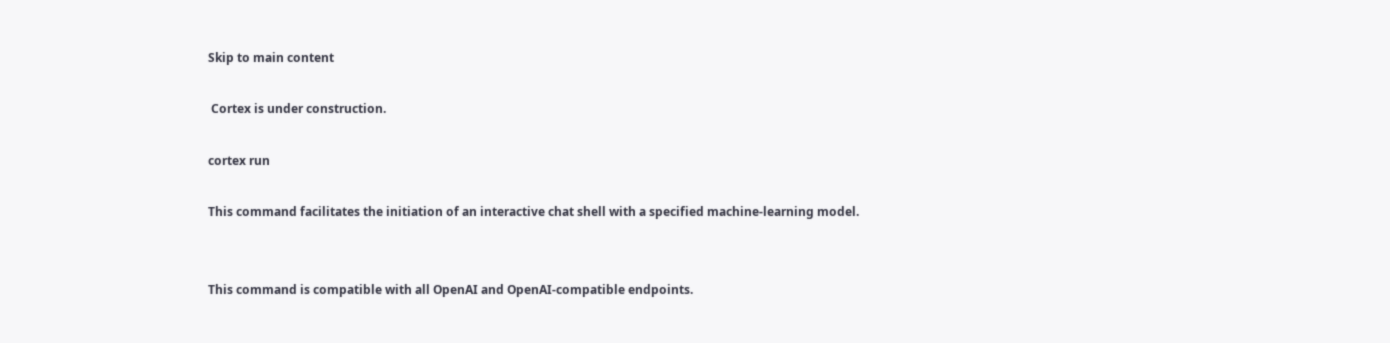Skip to main content

 Cortex is under construction.

cortex run

This command facilitates the initiation of an interactive chat shell with a specified machine-learning model.


This command is compatible with all OpenAI and OpenAI-compatible endpoints.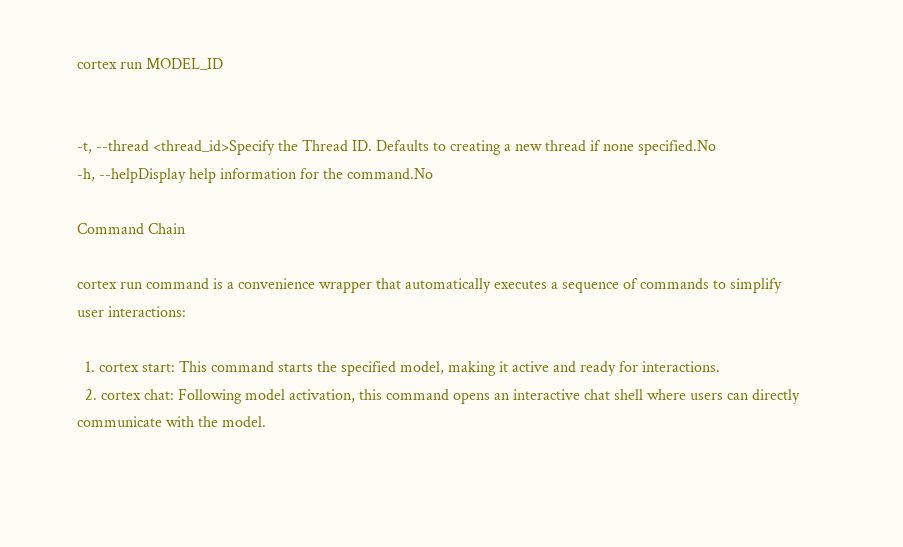cortex run MODEL_ID


-t, --thread <thread_id>Specify the Thread ID. Defaults to creating a new thread if none specified.No
-h, --helpDisplay help information for the command.No

Command Chain

cortex run command is a convenience wrapper that automatically executes a sequence of commands to simplify user interactions:

  1. cortex start: This command starts the specified model, making it active and ready for interactions.
  2. cortex chat: Following model activation, this command opens an interactive chat shell where users can directly communicate with the model.